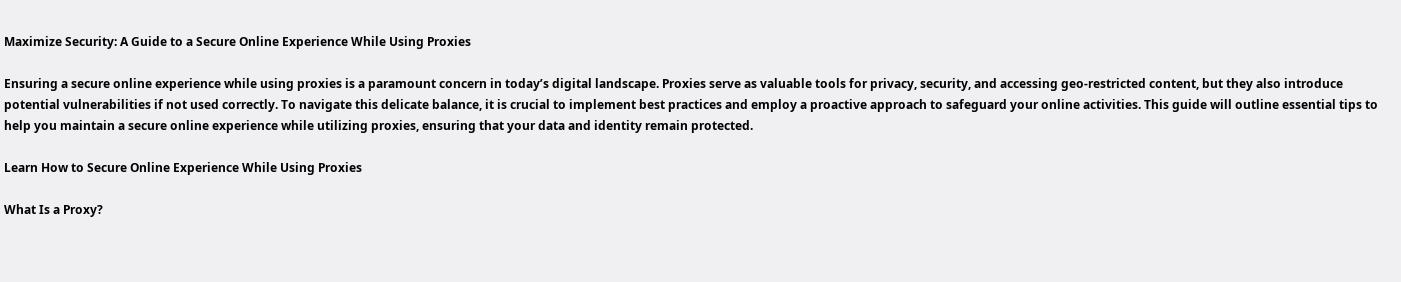Maximize Security: A Guide to a Secure Online Experience While Using Proxies

Ensuring a secure online experience while using proxies is a paramount concern in today’s digital landscape. Proxies serve as valuable tools for privacy, security, and accessing geo-restricted content, but they also introduce potential vulnerabilities if not used correctly. To navigate this delicate balance, it is crucial to implement best practices and employ a proactive approach to safeguard your online activities. This guide will outline essential tips to help you maintain a secure online experience while utilizing proxies, ensuring that your data and identity remain protected.

Learn How to Secure Online Experience While Using Proxies

What Is a Proxy?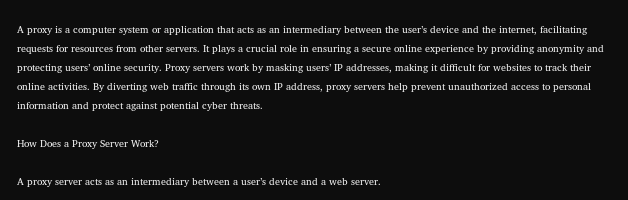A proxy is a computer system or application that acts as an intermediary between the user’s device and the internet, facilitating requests for resources from other servers. It plays a crucial role in ensuring a secure online experience by providing anonymity and protecting users’ online security. Proxy servers work by masking users’ IP addresses, making it difficult for websites to track their online activities. By diverting web traffic through its own IP address, proxy servers help prevent unauthorized access to personal information and protect against potential cyber threats.

How Does a Proxy Server Work?

A proxy server acts as an intermediary between a user’s device and a web server.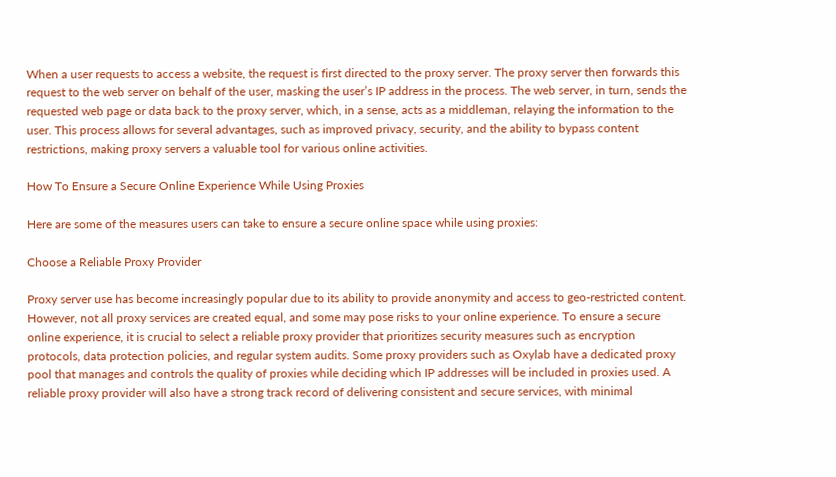When a user requests to access a website, the request is first directed to the proxy server. The proxy server then forwards this request to the web server on behalf of the user, masking the user’s IP address in the process. The web server, in turn, sends the requested web page or data back to the proxy server, which, in a sense, acts as a middleman, relaying the information to the user. This process allows for several advantages, such as improved privacy, security, and the ability to bypass content restrictions, making proxy servers a valuable tool for various online activities.

How To Ensure a Secure Online Experience While Using Proxies

Here are some of the measures users can take to ensure a secure online space while using proxies:

Choose a Reliable Proxy Provider

Proxy server use has become increasingly popular due to its ability to provide anonymity and access to geo-restricted content. However, not all proxy services are created equal, and some may pose risks to your online experience. To ensure a secure online experience, it is crucial to select a reliable proxy provider that prioritizes security measures such as encryption protocols, data protection policies, and regular system audits. Some proxy providers such as Oxylab have a dedicated proxy pool that manages and controls the quality of proxies while deciding which IP addresses will be included in proxies used. A reliable proxy provider will also have a strong track record of delivering consistent and secure services, with minimal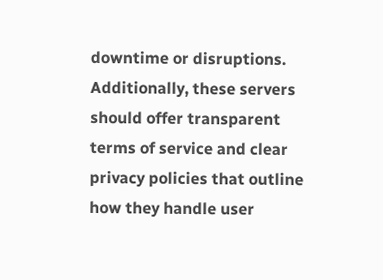downtime or disruptions. Additionally, these servers should offer transparent terms of service and clear privacy policies that outline how they handle user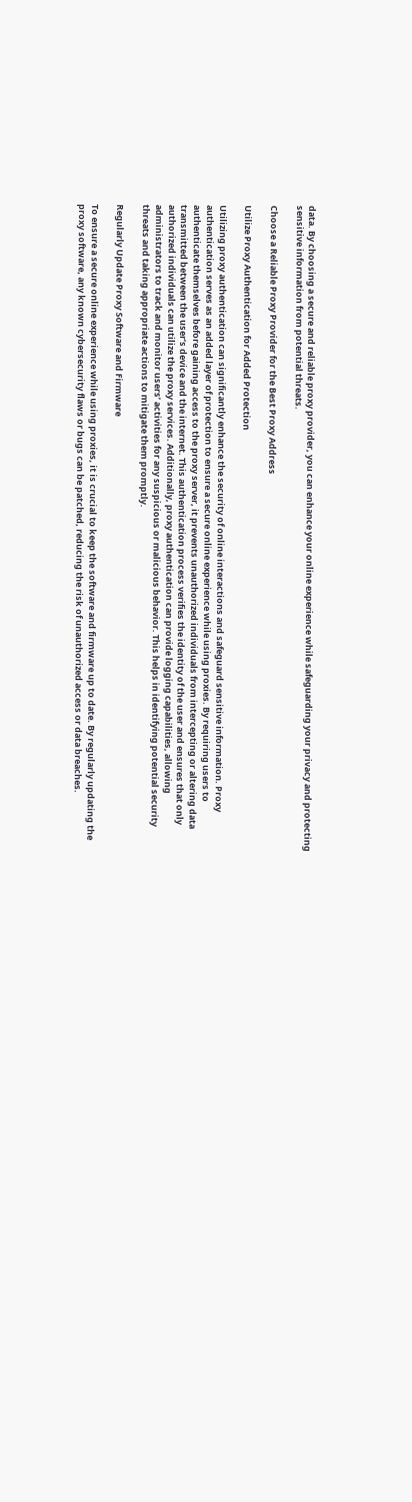data. By choosing a secure and reliable proxy provider, you can enhance your online experience while safeguarding your privacy and protecting sensitive information from potential threats.

Choose a Reliable Proxy Provider for the Best Proxy Address

Utilize Proxy Authentication for Added Protection

Utilizing proxy authentication can significantly enhance the security of online interactions and safeguard sensitive information. Proxy authentication serves as an added layer of protection to ensure a secure online experience while using proxies. By requiring users to authenticate themselves before gaining access to the proxy server, it prevents unauthorized individuals from intercepting or altering data transmitted between the user’s device and the internet. This authentication process verifies the identity of the user and ensures that only authorized individuals can utilize the proxy services. Additionally, proxy authentication can provide logging capabilities, allowing administrators to track and monitor users’ activities for any suspicious or malicious behavior. This helps in identifying potential security threats and taking appropriate actions to mitigate them promptly.

Regularly Update Proxy Software and Firmware

To ensure a secure online experience while using proxies, it is crucial to keep the software and firmware up to date. By regularly updating the proxy software, any known cybersecurity flaws or bugs can be patched, reducing the risk of unauthorized access or data breaches.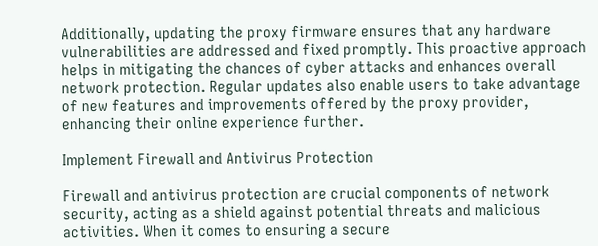Additionally, updating the proxy firmware ensures that any hardware vulnerabilities are addressed and fixed promptly. This proactive approach helps in mitigating the chances of cyber attacks and enhances overall network protection. Regular updates also enable users to take advantage of new features and improvements offered by the proxy provider, enhancing their online experience further.

Implement Firewall and Antivirus Protection

Firewall and antivirus protection are crucial components of network security, acting as a shield against potential threats and malicious activities. When it comes to ensuring a secure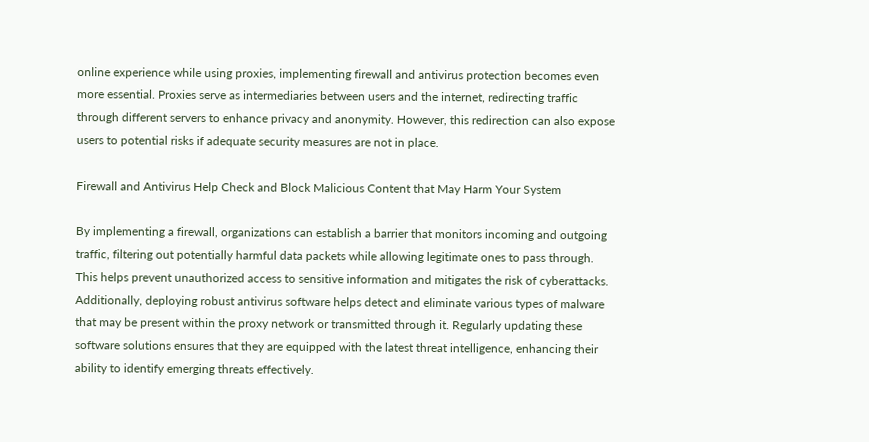online experience while using proxies, implementing firewall and antivirus protection becomes even more essential. Proxies serve as intermediaries between users and the internet, redirecting traffic through different servers to enhance privacy and anonymity. However, this redirection can also expose users to potential risks if adequate security measures are not in place.

Firewall and Antivirus Help Check and Block Malicious Content that May Harm Your System

By implementing a firewall, organizations can establish a barrier that monitors incoming and outgoing traffic, filtering out potentially harmful data packets while allowing legitimate ones to pass through. This helps prevent unauthorized access to sensitive information and mitigates the risk of cyberattacks. Additionally, deploying robust antivirus software helps detect and eliminate various types of malware that may be present within the proxy network or transmitted through it. Regularly updating these software solutions ensures that they are equipped with the latest threat intelligence, enhancing their ability to identify emerging threats effectively.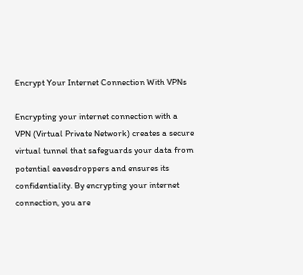Encrypt Your Internet Connection With VPNs

Encrypting your internet connection with a VPN (Virtual Private Network) creates a secure virtual tunnel that safeguards your data from potential eavesdroppers and ensures its confidentiality. By encrypting your internet connection, you are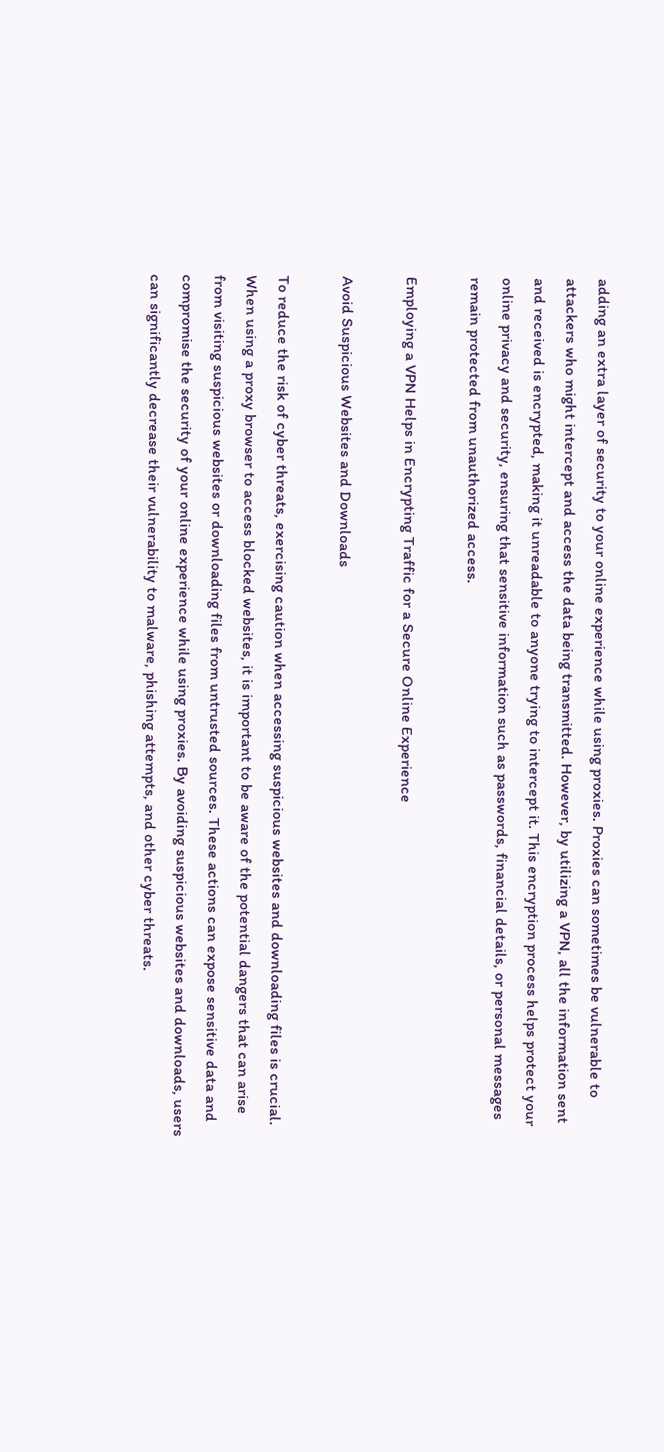adding an extra layer of security to your online experience while using proxies. Proxies can sometimes be vulnerable to attackers who might intercept and access the data being transmitted. However, by utilizing a VPN, all the information sent and received is encrypted, making it unreadable to anyone trying to intercept it. This encryption process helps protect your online privacy and security, ensuring that sensitive information such as passwords, financial details, or personal messages remain protected from unauthorized access.

Employing a VPN Helps in Encrypting Traffic for a Secure Online Experience

Avoid Suspicious Websites and Downloads

To reduce the risk of cyber threats, exercising caution when accessing suspicious websites and downloading files is crucial. When using a proxy browser to access blocked websites, it is important to be aware of the potential dangers that can arise from visiting suspicious websites or downloading files from untrusted sources. These actions can expose sensitive data and compromise the security of your online experience while using proxies. By avoiding suspicious websites and downloads, users can significantly decrease their vulnerability to malware, phishing attempts, and other cyber threats.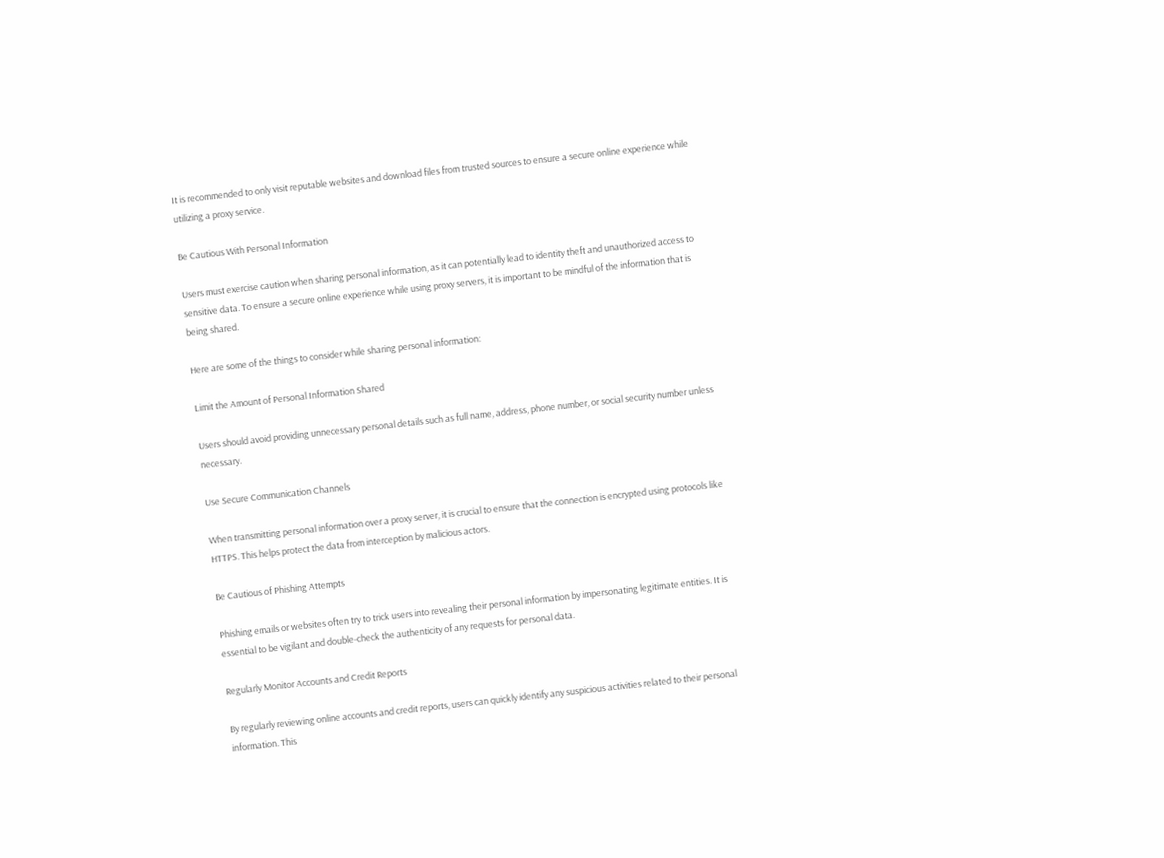It is recommended to only visit reputable websites and download files from trusted sources to ensure a secure online experience while utilizing a proxy service.

Be Cautious With Personal Information

Users must exercise caution when sharing personal information, as it can potentially lead to identity theft and unauthorized access to sensitive data. To ensure a secure online experience while using proxy servers, it is important to be mindful of the information that is being shared.

Here are some of the things to consider while sharing personal information:

Limit the Amount of Personal Information Shared

Users should avoid providing unnecessary personal details such as full name, address, phone number, or social security number unless necessary.

Use Secure Communication Channels

When transmitting personal information over a proxy server, it is crucial to ensure that the connection is encrypted using protocols like HTTPS. This helps protect the data from interception by malicious actors.

Be Cautious of Phishing Attempts

Phishing emails or websites often try to trick users into revealing their personal information by impersonating legitimate entities. It is essential to be vigilant and double-check the authenticity of any requests for personal data.

Regularly Monitor Accounts and Credit Reports

By regularly reviewing online accounts and credit reports, users can quickly identify any suspicious activities related to their personal information. This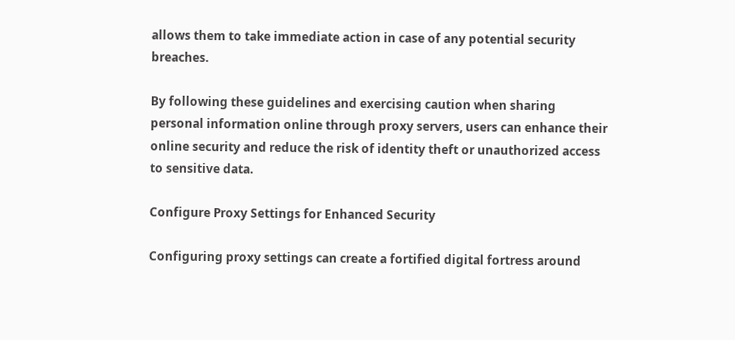allows them to take immediate action in case of any potential security breaches.

By following these guidelines and exercising caution when sharing personal information online through proxy servers, users can enhance their online security and reduce the risk of identity theft or unauthorized access to sensitive data.

Configure Proxy Settings for Enhanced Security

Configuring proxy settings can create a fortified digital fortress around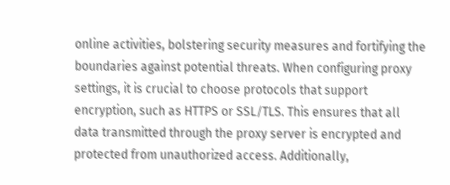online activities, bolstering security measures and fortifying the boundaries against potential threats. When configuring proxy settings, it is crucial to choose protocols that support encryption, such as HTTPS or SSL/TLS. This ensures that all data transmitted through the proxy server is encrypted and protected from unauthorized access. Additionally,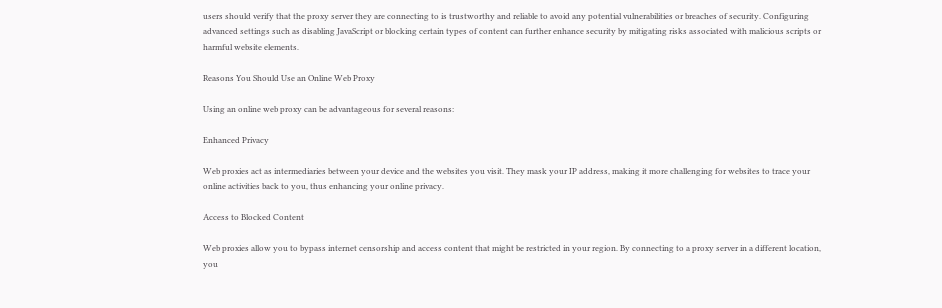users should verify that the proxy server they are connecting to is trustworthy and reliable to avoid any potential vulnerabilities or breaches of security. Configuring advanced settings such as disabling JavaScript or blocking certain types of content can further enhance security by mitigating risks associated with malicious scripts or harmful website elements.

Reasons You Should Use an Online Web Proxy

Using an online web proxy can be advantageous for several reasons:

Enhanced Privacy

Web proxies act as intermediaries between your device and the websites you visit. They mask your IP address, making it more challenging for websites to trace your online activities back to you, thus enhancing your online privacy.

Access to Blocked Content

Web proxies allow you to bypass internet censorship and access content that might be restricted in your region. By connecting to a proxy server in a different location, you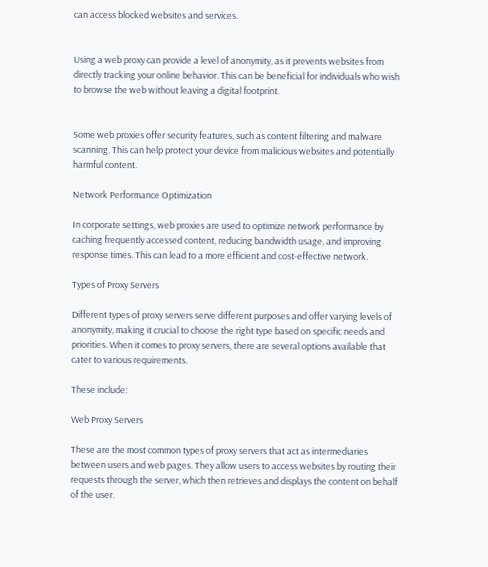can access blocked websites and services.


Using a web proxy can provide a level of anonymity, as it prevents websites from directly tracking your online behavior. This can be beneficial for individuals who wish to browse the web without leaving a digital footprint.


Some web proxies offer security features, such as content filtering and malware scanning. This can help protect your device from malicious websites and potentially harmful content.

Network Performance Optimization

In corporate settings, web proxies are used to optimize network performance by caching frequently accessed content, reducing bandwidth usage, and improving response times. This can lead to a more efficient and cost-effective network.

Types of Proxy Servers

Different types of proxy servers serve different purposes and offer varying levels of anonymity, making it crucial to choose the right type based on specific needs and priorities. When it comes to proxy servers, there are several options available that cater to various requirements.

These include:

Web Proxy Servers

These are the most common types of proxy servers that act as intermediaries between users and web pages. They allow users to access websites by routing their requests through the server, which then retrieves and displays the content on behalf of the user.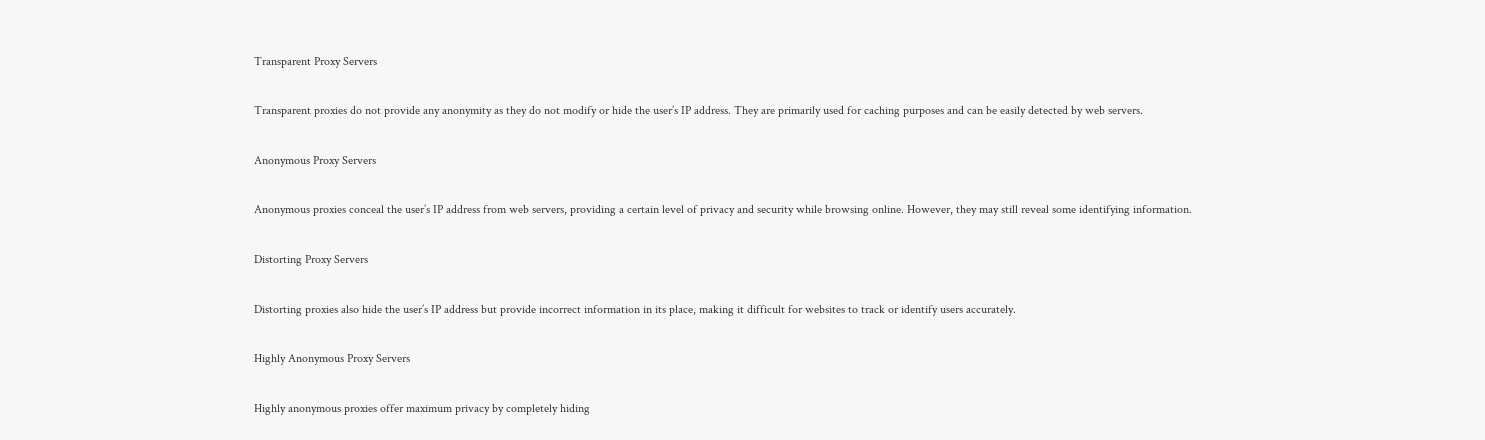Transparent Proxy Servers

Transparent proxies do not provide any anonymity as they do not modify or hide the user’s IP address. They are primarily used for caching purposes and can be easily detected by web servers.

Anonymous Proxy Servers

Anonymous proxies conceal the user’s IP address from web servers, providing a certain level of privacy and security while browsing online. However, they may still reveal some identifying information.

Distorting Proxy Servers

Distorting proxies also hide the user’s IP address but provide incorrect information in its place, making it difficult for websites to track or identify users accurately.

Highly Anonymous Proxy Servers

Highly anonymous proxies offer maximum privacy by completely hiding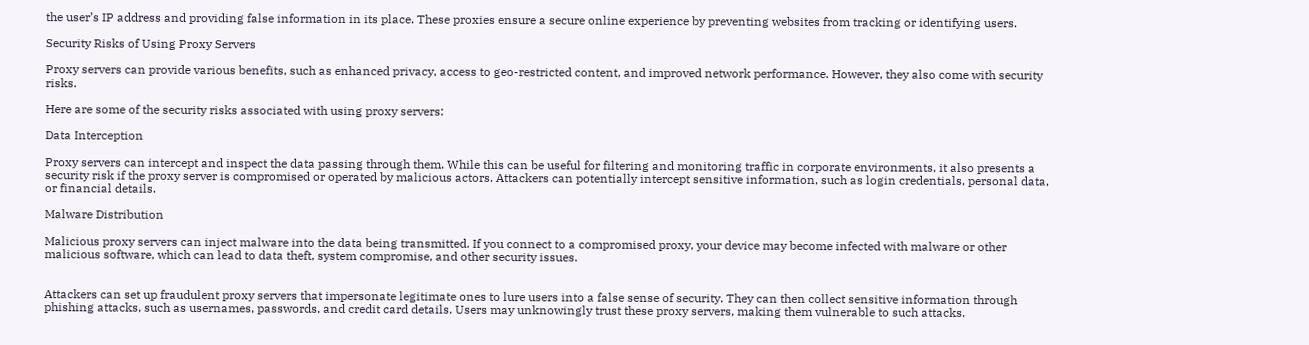the user’s IP address and providing false information in its place. These proxies ensure a secure online experience by preventing websites from tracking or identifying users.

Security Risks of Using Proxy Servers

Proxy servers can provide various benefits, such as enhanced privacy, access to geo-restricted content, and improved network performance. However, they also come with security risks.

Here are some of the security risks associated with using proxy servers:

Data Interception

Proxy servers can intercept and inspect the data passing through them. While this can be useful for filtering and monitoring traffic in corporate environments, it also presents a security risk if the proxy server is compromised or operated by malicious actors. Attackers can potentially intercept sensitive information, such as login credentials, personal data, or financial details.

Malware Distribution

Malicious proxy servers can inject malware into the data being transmitted. If you connect to a compromised proxy, your device may become infected with malware or other malicious software, which can lead to data theft, system compromise, and other security issues.


Attackers can set up fraudulent proxy servers that impersonate legitimate ones to lure users into a false sense of security. They can then collect sensitive information through phishing attacks, such as usernames, passwords, and credit card details. Users may unknowingly trust these proxy servers, making them vulnerable to such attacks.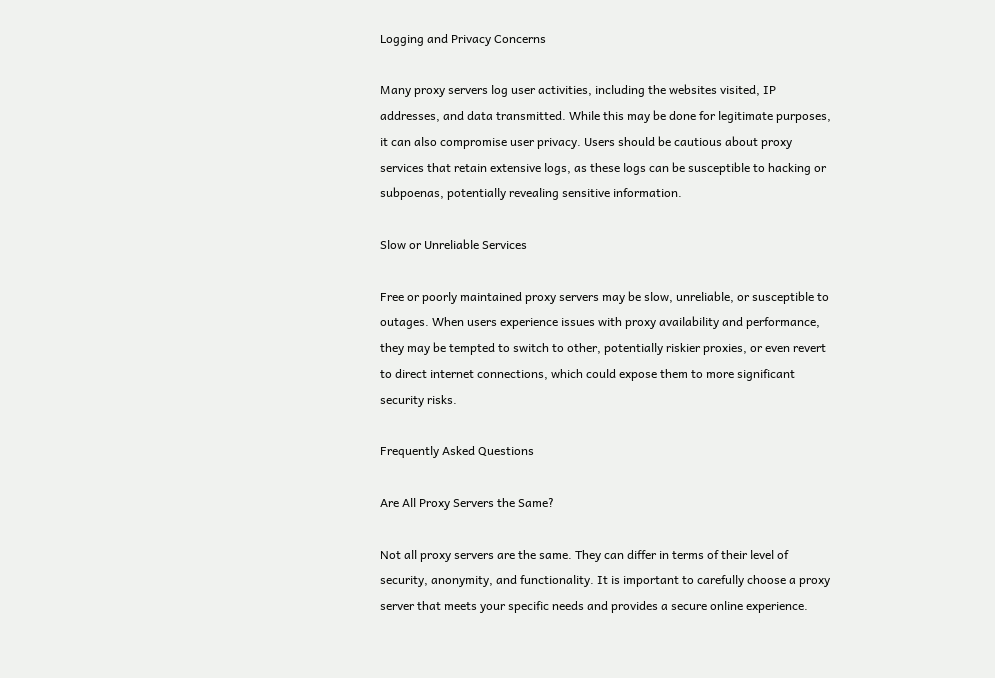Logging and Privacy Concerns

Many proxy servers log user activities, including the websites visited, IP addresses, and data transmitted. While this may be done for legitimate purposes, it can also compromise user privacy. Users should be cautious about proxy services that retain extensive logs, as these logs can be susceptible to hacking or subpoenas, potentially revealing sensitive information.

Slow or Unreliable Services

Free or poorly maintained proxy servers may be slow, unreliable, or susceptible to outages. When users experience issues with proxy availability and performance, they may be tempted to switch to other, potentially riskier proxies, or even revert to direct internet connections, which could expose them to more significant security risks.

Frequently Asked Questions

Are All Proxy Servers the Same?

Not all proxy servers are the same. They can differ in terms of their level of security, anonymity, and functionality. It is important to carefully choose a proxy server that meets your specific needs and provides a secure online experience.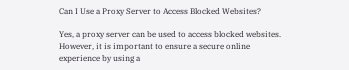Can I Use a Proxy Server to Access Blocked Websites?

Yes, a proxy server can be used to access blocked websites. However, it is important to ensure a secure online experience by using a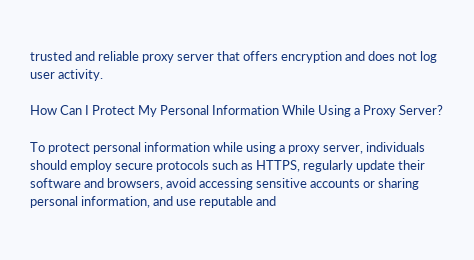trusted and reliable proxy server that offers encryption and does not log user activity.

How Can I Protect My Personal Information While Using a Proxy Server?

To protect personal information while using a proxy server, individuals should employ secure protocols such as HTTPS, regularly update their software and browsers, avoid accessing sensitive accounts or sharing personal information, and use reputable and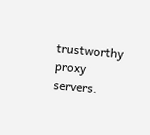trustworthy proxy servers.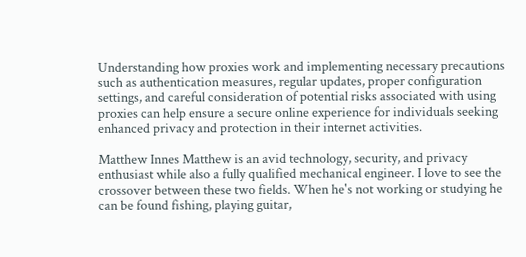Understanding how proxies work and implementing necessary precautions such as authentication measures, regular updates, proper configuration settings, and careful consideration of potential risks associated with using proxies can help ensure a secure online experience for individuals seeking enhanced privacy and protection in their internet activities.

Matthew Innes Matthew is an avid technology, security, and privacy enthusiast while also a fully qualified mechanical engineer. I love to see the crossover between these two fields. When he's not working or studying he can be found fishing, playing guitar,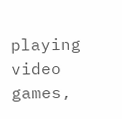playing video games,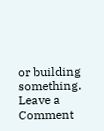or building something.
Leave a Comment